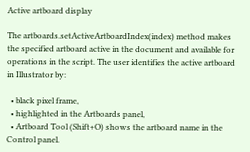Active artboard display

The artboards.setActiveArtboardIndex(index) method makes the specified artboard active in the document and available for operations in the script. The user identifies the active artboard in Illustrator by:

  • black pixel frame,
  • highlighted in the Artboards panel,
  • Artboard Tool (Shift+O) shows the artboard name in the Control panel.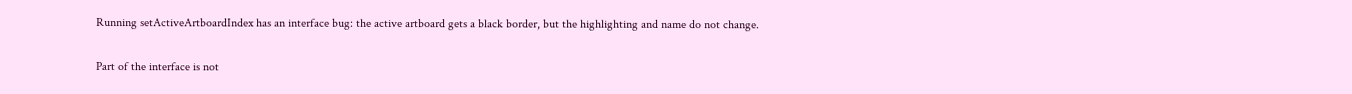Running setActiveArtboardIndex has an interface bug: the active artboard gets a black border, but the highlighting and name do not change.

Part of the interface is not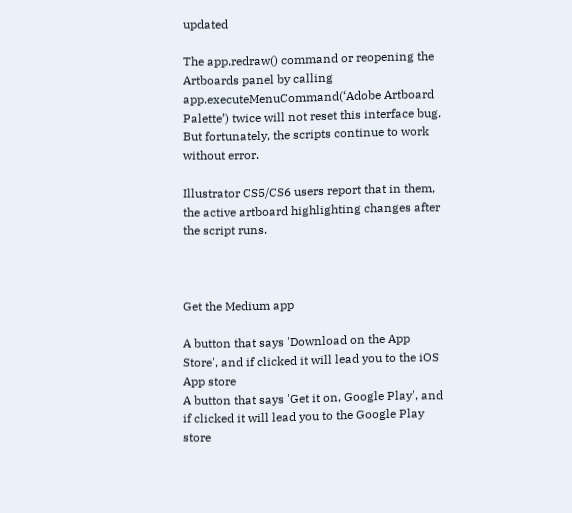updated

The app.redraw() command or reopening the Artboards panel by calling app.executeMenuCommand(‘Adobe Artboard Palette’) twice will not reset this interface bug. But fortunately, the scripts continue to work without error.

Illustrator CS5/CS6 users report that in them, the active artboard highlighting changes after the script runs.



Get the Medium app

A button that says 'Download on the App Store', and if clicked it will lead you to the iOS App store
A button that says 'Get it on, Google Play', and if clicked it will lead you to the Google Play store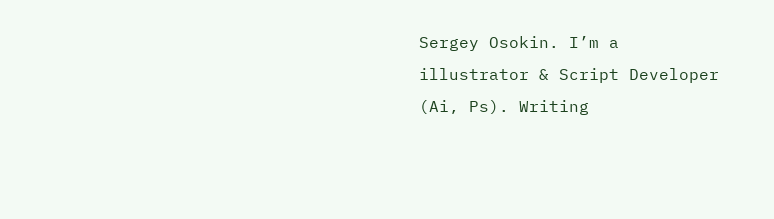Sergey Osokin. I’m a illustrator & Script Developer (Ai, Ps). Writing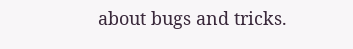about bugs and tricks.